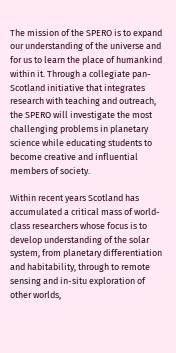The mission of the SPERO is to expand our understanding of the universe and for us to learn the place of humankind within it. Through a collegiate pan-Scotland initiative that integrates research with teaching and outreach, the SPERO will investigate the most challenging problems in planetary science while educating students to become creative and influential members of society.

Within recent years Scotland has accumulated a critical mass of world-class researchers whose focus is to develop understanding of the solar system, from planetary differentiation and habitability, through to remote sensing and in-situ exploration of other worlds,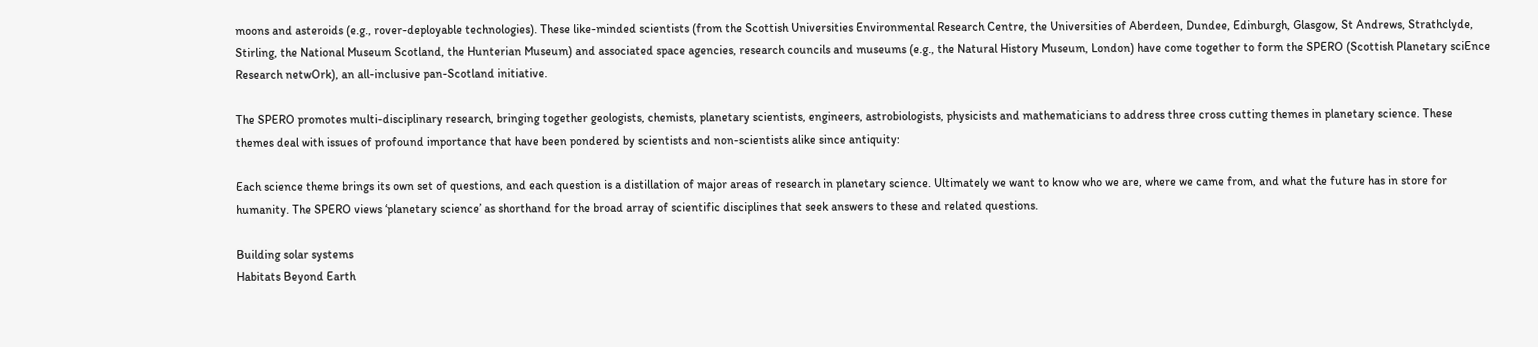moons and asteroids (e.g., rover-deployable technologies). These like-minded scientists (from the Scottish Universities Environmental Research Centre, the Universities of Aberdeen, Dundee, Edinburgh, Glasgow, St Andrews, Strathclyde, Stirling, the National Museum Scotland, the Hunterian Museum) and associated space agencies, research councils and museums (e.g., the Natural History Museum, London) have come together to form the SPERO (Scottish Planetary sciEnce Research netwOrk), an all-inclusive pan-Scotland initiative.

The SPERO promotes multi-disciplinary research, bringing together geologists, chemists, planetary scientists, engineers, astrobiologists, physicists and mathematicians to address three cross cutting themes in planetary science. These themes deal with issues of profound importance that have been pondered by scientists and non-scientists alike since antiquity:

Each science theme brings its own set of questions, and each question is a distillation of major areas of research in planetary science. Ultimately we want to know who we are, where we came from, and what the future has in store for humanity. The SPERO views ‘planetary science’ as shorthand for the broad array of scientific disciplines that seek answers to these and related questions.

Building solar systems
Habitats Beyond Earth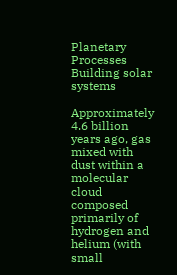Planetary Processes
Building solar systems

Approximately 4.6 billion years ago, gas mixed with dust within a molecular cloud composed primarily of hydrogen and helium (with small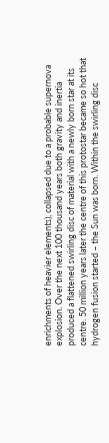enrichments of heavier elements), collapsed due to a probable supernova explosion. Over the next 100 thousand years both gravity and inertia produced a flattened swirling disc of material with a newly born star at its centre. 50 million years later the centre of this protostar became so hot that hydrogen fusion started – the Sun was born. Within the swirling disc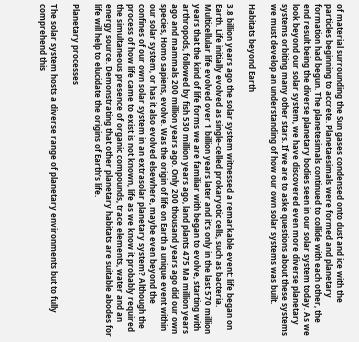of material surrounding the Sun gases condensed onto dust and ice with the particles beginning to accrete. Planetaesimals were formed and planetary formation had begun. The planetesimals continued to collide with each other, the end result being the diverse planetary bodies seen in our solar system today. As we look beyond our solar system, we have discovered even more diverse planetary systems orbiting many other stars. If we are to aske questions about these systems we must develop an understanding of how our own solar systems was built.

Habitats beyond Earth

3.8 billion years ago the solar system witnessed a remarkable event: life began on Earth. Life initially evolved as single-celled prokaryotic cells, such as bacteria. Multicellular life evolved over 1 billion years later and it’s only in the last 570 million years that the kind of life forms we are familiar with began to evolve, starting with arthropods, followed by fish 530 million years ago, land plants 475 Ma million years ago and mammals 200 million years ago. Only 200 thousand years ago did our own species, Homo sapiens, evolve. Was the origin of life on Earth a unique event within our solar system, or has it also evolved elsewhere, maybe even beyond the confines of our own solar system in an extrasolar planetary system? Although the process of how life came to exist is not known, life as we know it probably required the simultaneous presence of organic compounds, trace elements, water and an energy source. Demonstrating that other planetary habitats are suitable abodes for life will help to elucidate the origins of Earth’s life.

Planetary processes

The solar system hosts a diverse range of planetary environments but to fully comprehend this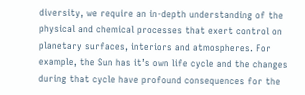diversity, we require an in-depth understanding of the physical and chemical processes that exert control on planetary surfaces, interiors and atmospheres. For example, the Sun has it’s own life cycle and the changes during that cycle have profound consequences for the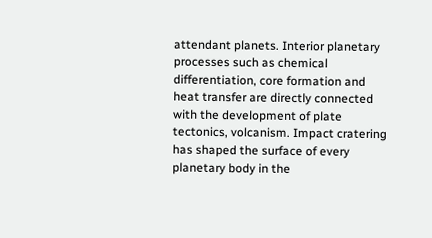attendant planets. Interior planetary processes such as chemical differentiation, core formation and heat transfer are directly connected with the development of plate tectonics, volcanism. Impact cratering has shaped the surface of every planetary body in the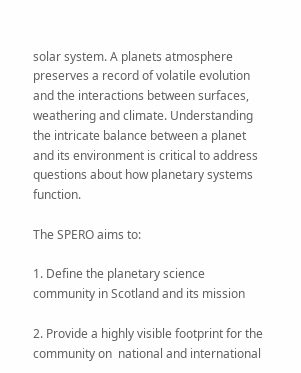solar system. A planets atmosphere preserves a record of volatile evolution and the interactions between surfaces, weathering and climate. Understanding the intricate balance between a planet and its environment is critical to address questions about how planetary systems function.

The SPERO aims to:

1. Define the planetary science community in Scotland and its mission

2. Provide a highly visible footprint for the community on  national and international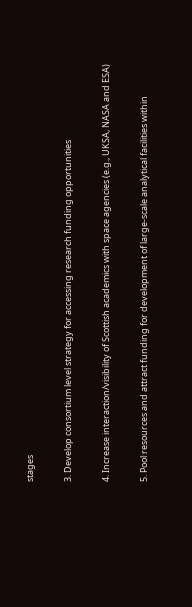stages

3. Develop consortium level strategy for accessing research funding opportunities

4. Increase interaction/visibility of Scottish academics with space agencies (e.g., UKSA, NASA and ESA)

5. Pool resources and attract funding for development of large-scale analytical facilities within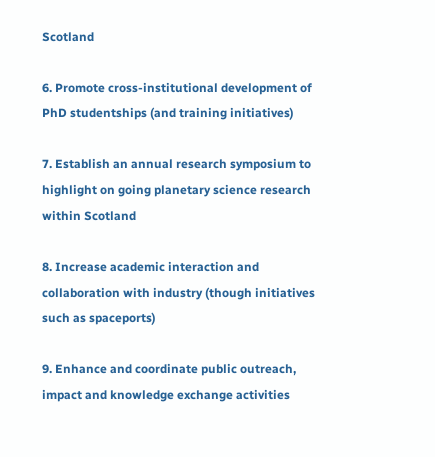Scotland

6. Promote cross-institutional development of PhD studentships (and training initiatives)

7. Establish an annual research symposium to highlight on going planetary science research within Scotland

8. Increase academic interaction and collaboration with industry (though initiatives such as spaceports)

9. Enhance and coordinate public outreach, impact and knowledge exchange activities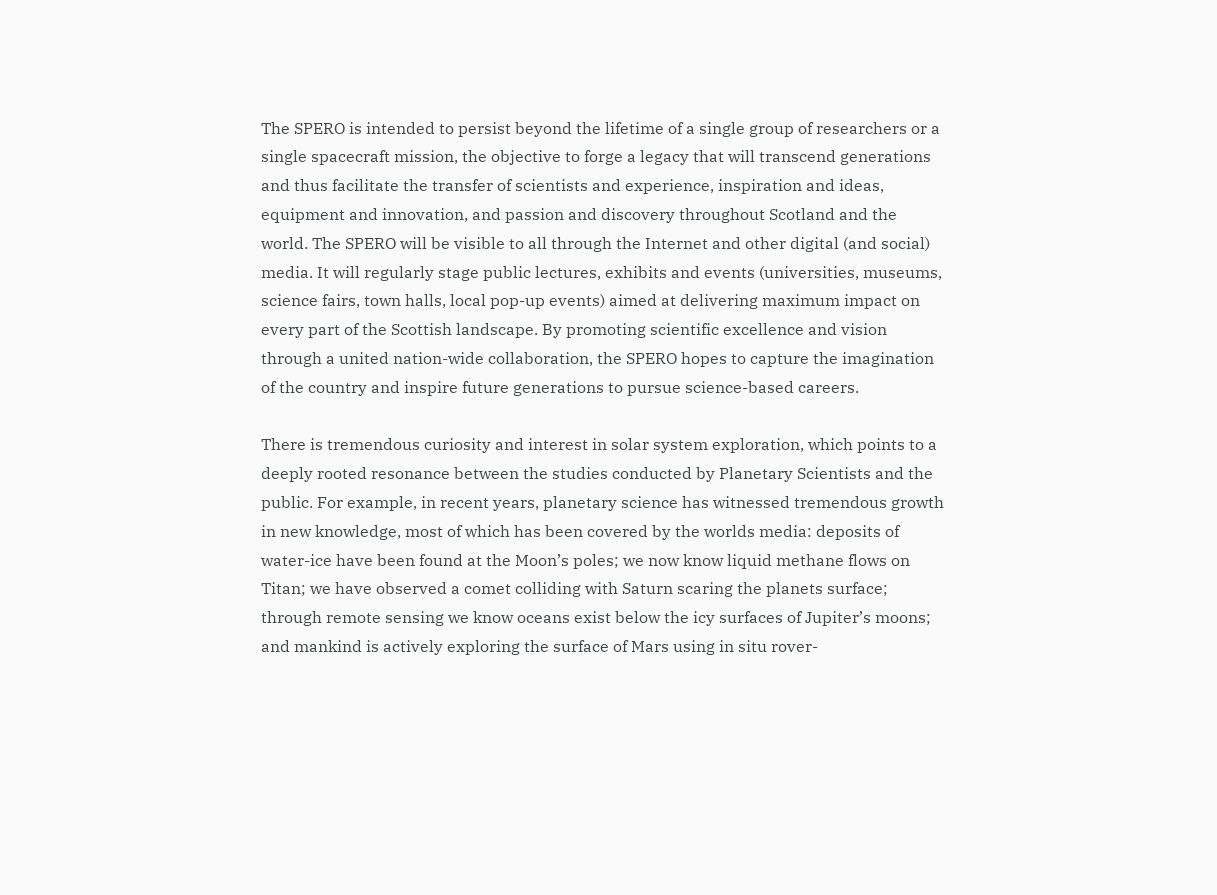The SPERO is intended to persist beyond the lifetime of a single group of researchers or a single spacecraft mission, the objective to forge a legacy that will transcend generations and thus facilitate the transfer of scientists and experience, inspiration and ideas, equipment and innovation, and passion and discovery throughout Scotland and the world. The SPERO will be visible to all through the Internet and other digital (and social) media. It will regularly stage public lectures, exhibits and events (universities, museums, science fairs, town halls, local pop-up events) aimed at delivering maximum impact on every part of the Scottish landscape. By promoting scientific excellence and vision through a united nation-wide collaboration, the SPERO hopes to capture the imagination of the country and inspire future generations to pursue science-based careers.

There is tremendous curiosity and interest in solar system exploration, which points to a deeply rooted resonance between the studies conducted by Planetary Scientists and the public. For example, in recent years, planetary science has witnessed tremendous growth in new knowledge, most of which has been covered by the worlds media: deposits of water-ice have been found at the Moon’s poles; we now know liquid methane flows on Titan; we have observed a comet colliding with Saturn scaring the planets surface; through remote sensing we know oceans exist below the icy surfaces of Jupiter’s moons; and mankind is actively exploring the surface of Mars using in situ rover-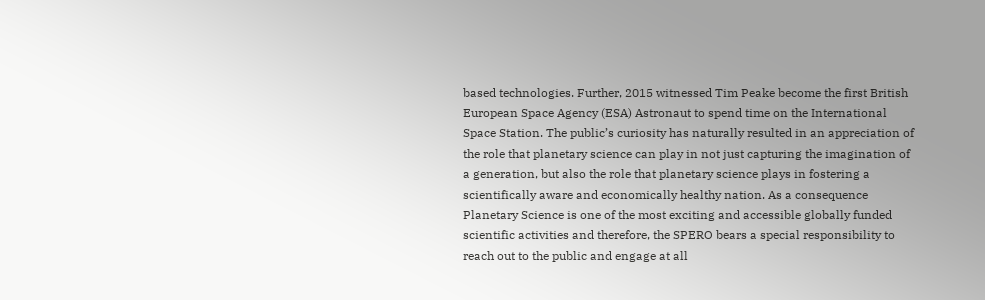based technologies. Further, 2015 witnessed Tim Peake become the first British European Space Agency (ESA) Astronaut to spend time on the International Space Station. The public’s curiosity has naturally resulted in an appreciation of the role that planetary science can play in not just capturing the imagination of a generation, but also the role that planetary science plays in fostering a scientifically aware and economically healthy nation. As a consequence Planetary Science is one of the most exciting and accessible globally funded scientific activities and therefore, the SPERO bears a special responsibility to reach out to the public and engage at all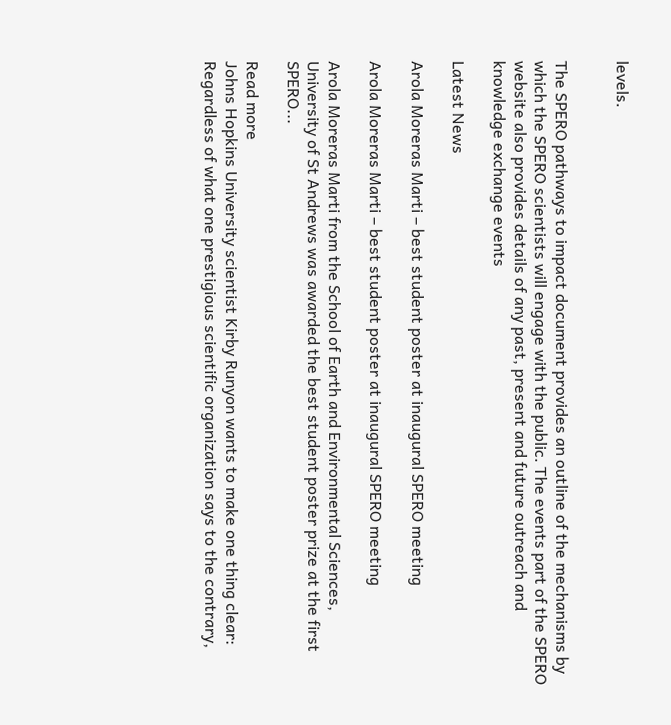levels.


The SPERO pathways to impact document provides an outline of the mechanisms by which the SPERO scientists will engage with the public. The events part of the SPERO website also provides details of any past, present and future outreach and knowledge exchange events

Latest News

Arola Moreras Marti – best student poster at inaugural SPERO meeting

Arola Moreras Marti – best student poster at inaugural SPERO meeting

Arola Moreras Marti from the School of Earth and Environmental Sciences, University of St Andrews was awarded the best student poster prize at the first SPERO...

Read more
Johns Hopkins University scientist Kirby Runyon wants to make one thing clear: Regardless of what one prestigious scientific organization says to the contrary,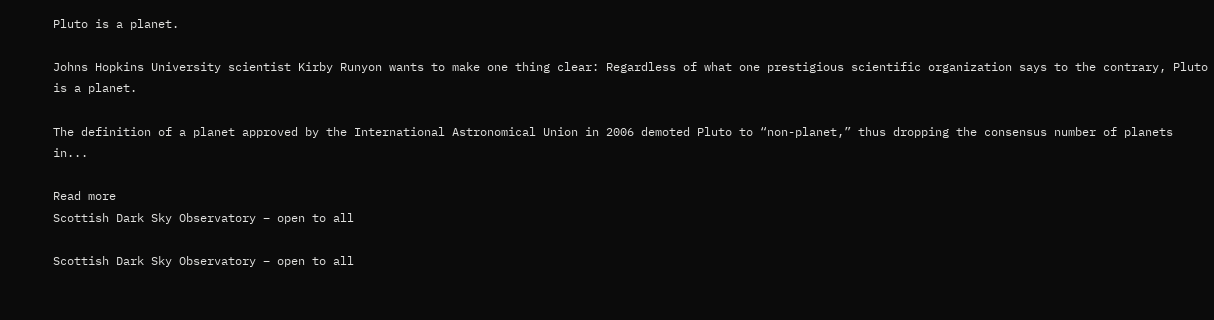Pluto is a planet.

Johns Hopkins University scientist Kirby Runyon wants to make one thing clear: Regardless of what one prestigious scientific organization says to the contrary, Pluto is a planet.

The definition of a planet approved by the International Astronomical Union in 2006 demoted Pluto to “non-planet,” thus dropping the consensus number of planets in...

Read more
Scottish Dark Sky Observatory – open to all

Scottish Dark Sky Observatory – open to all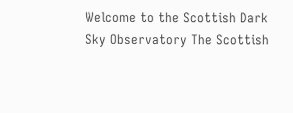Welcome to the Scottish Dark Sky Observatory The Scottish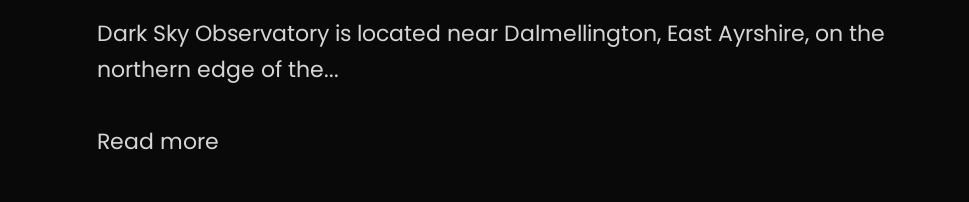Dark Sky Observatory is located near Dalmellington, East Ayrshire, on the northern edge of the...

Read more